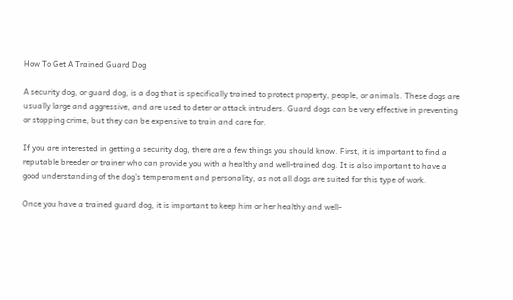How To Get A Trained Guard Dog

A security dog, or guard dog, is a dog that is specifically trained to protect property, people, or animals. These dogs are usually large and aggressive, and are used to deter or attack intruders. Guard dogs can be very effective in preventing or stopping crime, but they can be expensive to train and care for.

If you are interested in getting a security dog, there are a few things you should know. First, it is important to find a reputable breeder or trainer who can provide you with a healthy and well-trained dog. It is also important to have a good understanding of the dog’s temperament and personality, as not all dogs are suited for this type of work.

Once you have a trained guard dog, it is important to keep him or her healthy and well-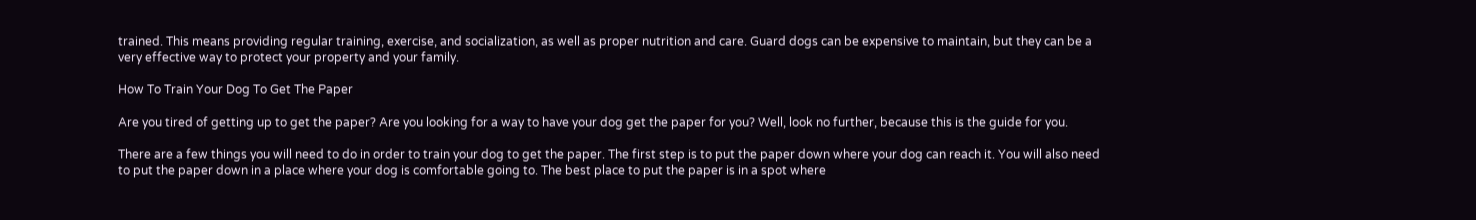trained. This means providing regular training, exercise, and socialization, as well as proper nutrition and care. Guard dogs can be expensive to maintain, but they can be a very effective way to protect your property and your family.

How To Train Your Dog To Get The Paper

Are you tired of getting up to get the paper? Are you looking for a way to have your dog get the paper for you? Well, look no further, because this is the guide for you.

There are a few things you will need to do in order to train your dog to get the paper. The first step is to put the paper down where your dog can reach it. You will also need to put the paper down in a place where your dog is comfortable going to. The best place to put the paper is in a spot where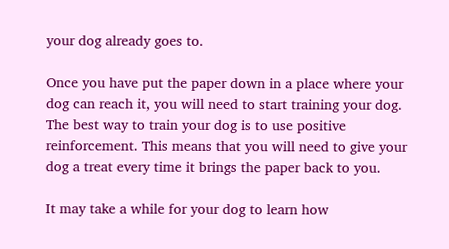your dog already goes to.

Once you have put the paper down in a place where your dog can reach it, you will need to start training your dog. The best way to train your dog is to use positive reinforcement. This means that you will need to give your dog a treat every time it brings the paper back to you.

It may take a while for your dog to learn how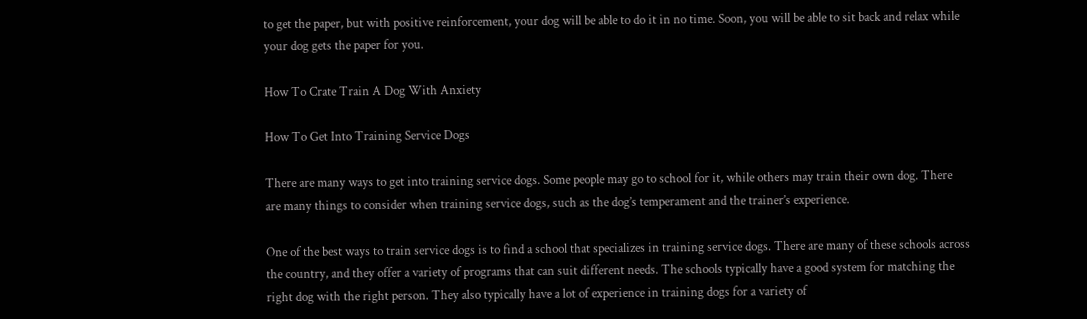to get the paper, but with positive reinforcement, your dog will be able to do it in no time. Soon, you will be able to sit back and relax while your dog gets the paper for you.

How To Crate Train A Dog With Anxiety

How To Get Into Training Service Dogs

There are many ways to get into training service dogs. Some people may go to school for it, while others may train their own dog. There are many things to consider when training service dogs, such as the dog’s temperament and the trainer’s experience.

One of the best ways to train service dogs is to find a school that specializes in training service dogs. There are many of these schools across the country, and they offer a variety of programs that can suit different needs. The schools typically have a good system for matching the right dog with the right person. They also typically have a lot of experience in training dogs for a variety of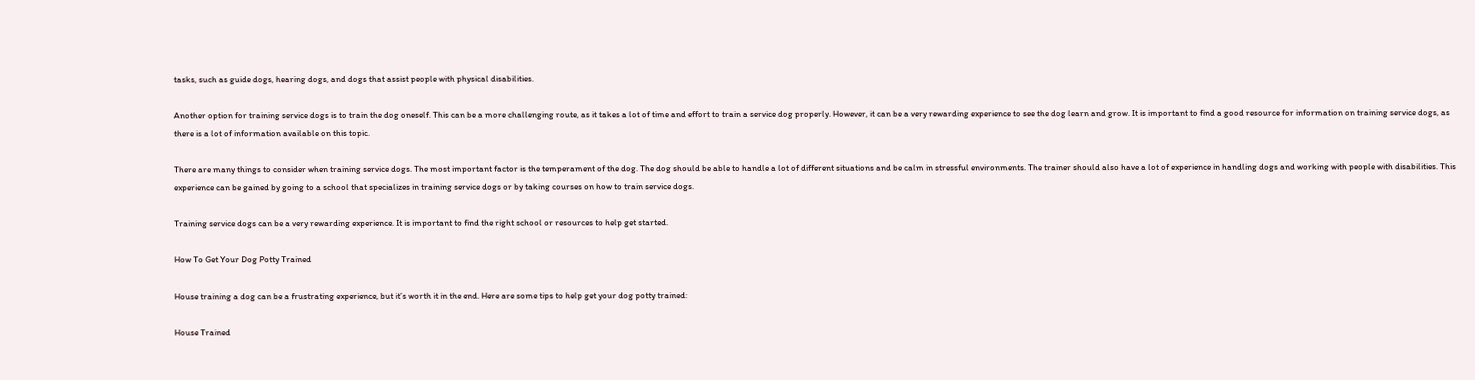tasks, such as guide dogs, hearing dogs, and dogs that assist people with physical disabilities.

Another option for training service dogs is to train the dog oneself. This can be a more challenging route, as it takes a lot of time and effort to train a service dog properly. However, it can be a very rewarding experience to see the dog learn and grow. It is important to find a good resource for information on training service dogs, as there is a lot of information available on this topic.

There are many things to consider when training service dogs. The most important factor is the temperament of the dog. The dog should be able to handle a lot of different situations and be calm in stressful environments. The trainer should also have a lot of experience in handling dogs and working with people with disabilities. This experience can be gained by going to a school that specializes in training service dogs or by taking courses on how to train service dogs.

Training service dogs can be a very rewarding experience. It is important to find the right school or resources to help get started.

How To Get Your Dog Potty Trained

House training a dog can be a frustrating experience, but it’s worth it in the end. Here are some tips to help get your dog potty trained:

House Trained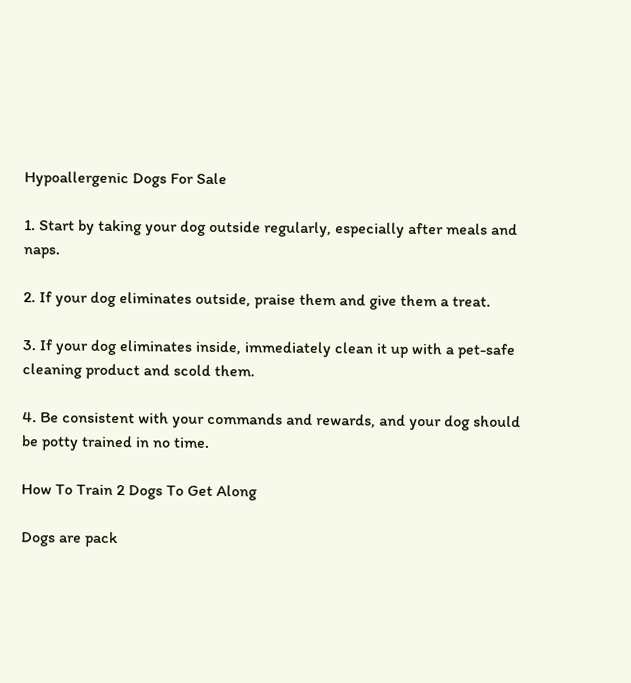Hypoallergenic Dogs For Sale

1. Start by taking your dog outside regularly, especially after meals and naps.

2. If your dog eliminates outside, praise them and give them a treat.

3. If your dog eliminates inside, immediately clean it up with a pet-safe cleaning product and scold them.

4. Be consistent with your commands and rewards, and your dog should be potty trained in no time.

How To Train 2 Dogs To Get Along

Dogs are pack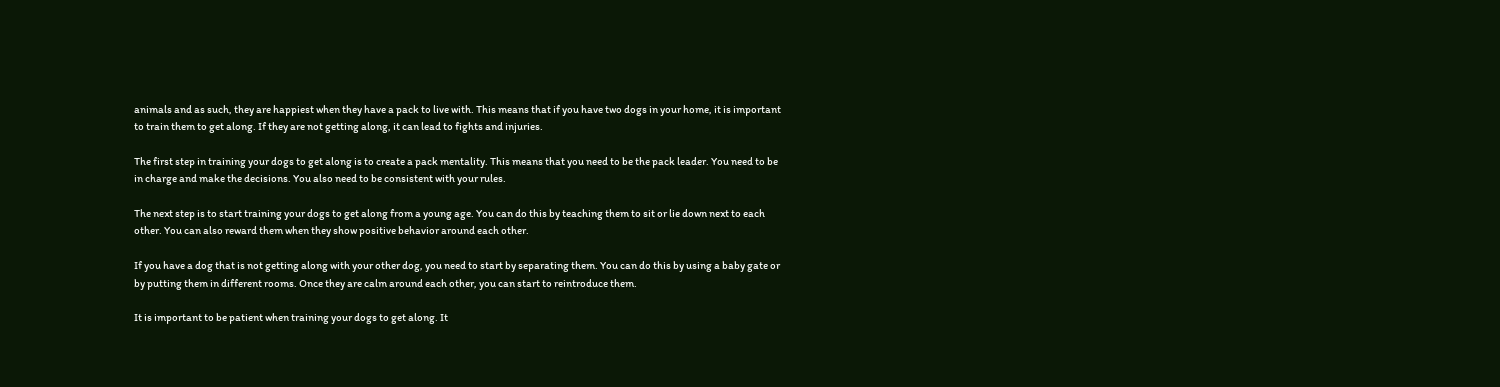animals and as such, they are happiest when they have a pack to live with. This means that if you have two dogs in your home, it is important to train them to get along. If they are not getting along, it can lead to fights and injuries.

The first step in training your dogs to get along is to create a pack mentality. This means that you need to be the pack leader. You need to be in charge and make the decisions. You also need to be consistent with your rules.

The next step is to start training your dogs to get along from a young age. You can do this by teaching them to sit or lie down next to each other. You can also reward them when they show positive behavior around each other.

If you have a dog that is not getting along with your other dog, you need to start by separating them. You can do this by using a baby gate or by putting them in different rooms. Once they are calm around each other, you can start to reintroduce them.

It is important to be patient when training your dogs to get along. It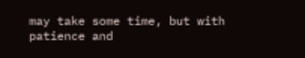may take some time, but with patience and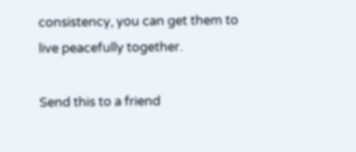consistency, you can get them to live peacefully together.

Send this to a friend